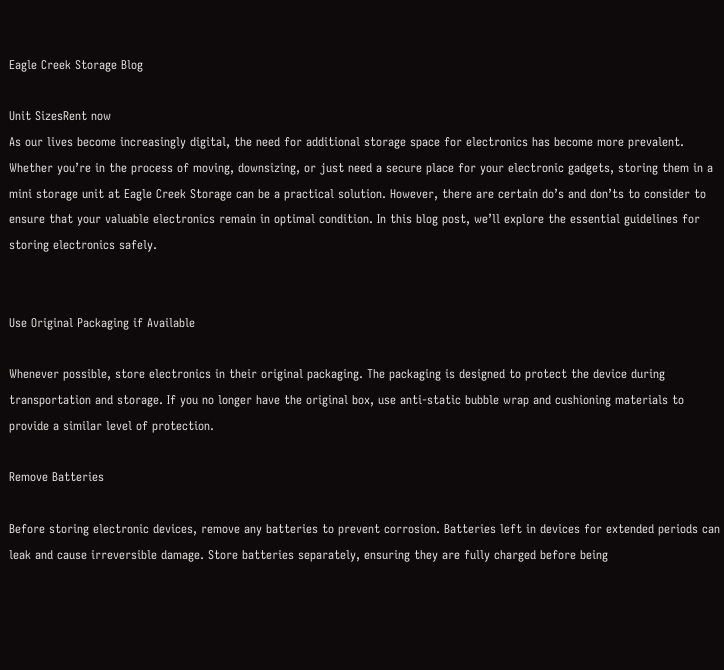Eagle Creek Storage Blog

Unit SizesRent now
As our lives become increasingly digital, the need for additional storage space for electronics has become more prevalent. Whether you’re in the process of moving, downsizing, or just need a secure place for your electronic gadgets, storing them in a mini storage unit at Eagle Creek Storage can be a practical solution. However, there are certain do’s and don’ts to consider to ensure that your valuable electronics remain in optimal condition. In this blog post, we’ll explore the essential guidelines for storing electronics safely.


Use Original Packaging if Available

Whenever possible, store electronics in their original packaging. The packaging is designed to protect the device during transportation and storage. If you no longer have the original box, use anti-static bubble wrap and cushioning materials to provide a similar level of protection.

Remove Batteries

Before storing electronic devices, remove any batteries to prevent corrosion. Batteries left in devices for extended periods can leak and cause irreversible damage. Store batteries separately, ensuring they are fully charged before being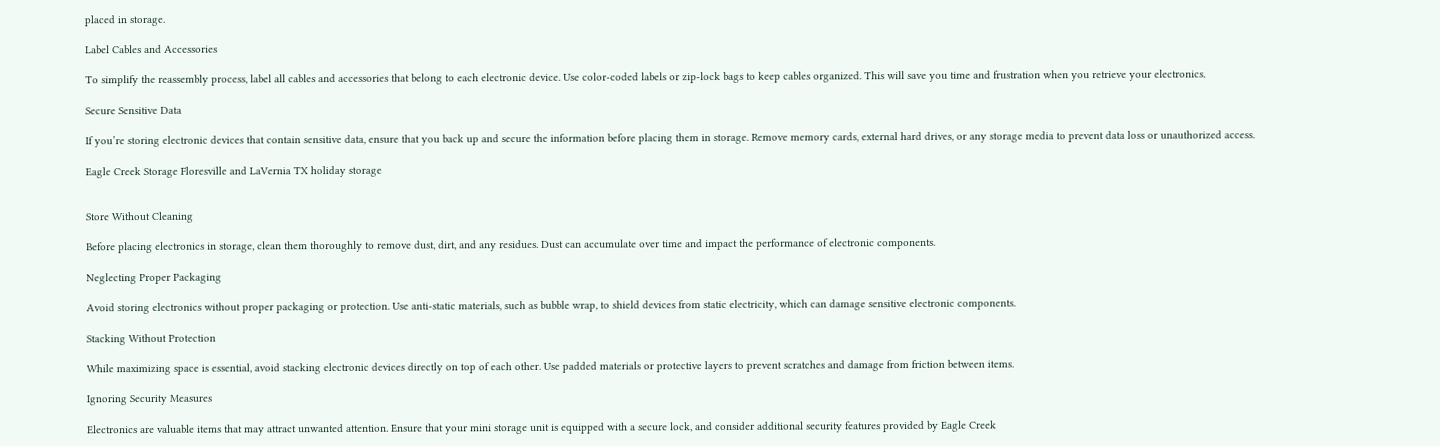placed in storage.

Label Cables and Accessories

To simplify the reassembly process, label all cables and accessories that belong to each electronic device. Use color-coded labels or zip-lock bags to keep cables organized. This will save you time and frustration when you retrieve your electronics.

Secure Sensitive Data

If you’re storing electronic devices that contain sensitive data, ensure that you back up and secure the information before placing them in storage. Remove memory cards, external hard drives, or any storage media to prevent data loss or unauthorized access.

Eagle Creek Storage Floresville and LaVernia TX holiday storage


Store Without Cleaning

Before placing electronics in storage, clean them thoroughly to remove dust, dirt, and any residues. Dust can accumulate over time and impact the performance of electronic components.

Neglecting Proper Packaging

Avoid storing electronics without proper packaging or protection. Use anti-static materials, such as bubble wrap, to shield devices from static electricity, which can damage sensitive electronic components.

Stacking Without Protection

While maximizing space is essential, avoid stacking electronic devices directly on top of each other. Use padded materials or protective layers to prevent scratches and damage from friction between items.

Ignoring Security Measures

Electronics are valuable items that may attract unwanted attention. Ensure that your mini storage unit is equipped with a secure lock, and consider additional security features provided by Eagle Creek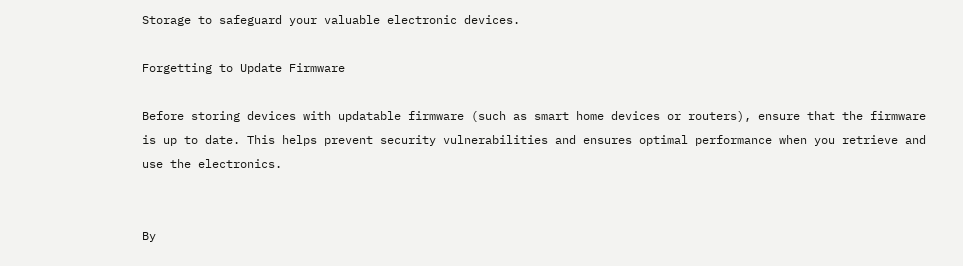Storage to safeguard your valuable electronic devices.

Forgetting to Update Firmware

Before storing devices with updatable firmware (such as smart home devices or routers), ensure that the firmware is up to date. This helps prevent security vulnerabilities and ensures optimal performance when you retrieve and use the electronics.


By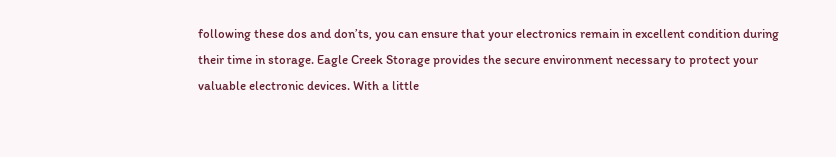following these dos and don’ts, you can ensure that your electronics remain in excellent condition during their time in storage. Eagle Creek Storage provides the secure environment necessary to protect your valuable electronic devices. With a little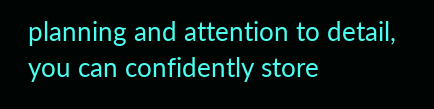planning and attention to detail, you can confidently store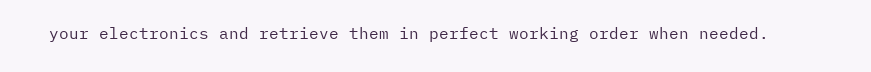your electronics and retrieve them in perfect working order when needed.